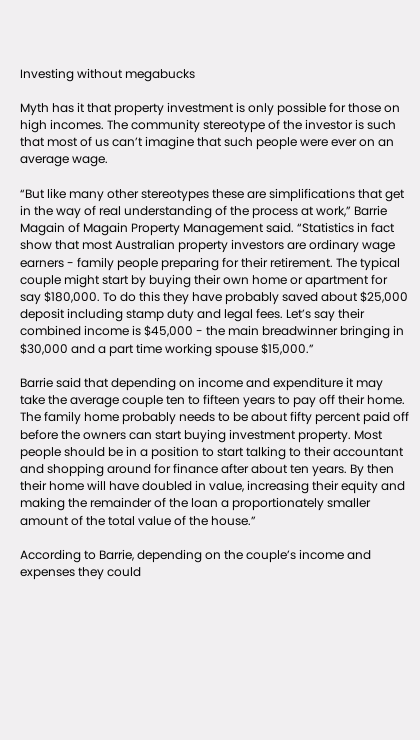Investing without megabucks

Myth has it that property investment is only possible for those on high incomes. The community stereotype of the investor is such that most of us can’t imagine that such people were ever on an average wage.

“But like many other stereotypes these are simplifications that get in the way of real understanding of the process at work,” Barrie Magain of Magain Property Management said. “Statistics in fact show that most Australian property investors are ordinary wage earners - family people preparing for their retirement. The typical couple might start by buying their own home or apartment for say $180,000. To do this they have probably saved about $25,000 deposit including stamp duty and legal fees. Let’s say their combined income is $45,000 - the main breadwinner bringing in $30,000 and a part time working spouse $15,000.”

Barrie said that depending on income and expenditure it may take the average couple ten to fifteen years to pay off their home. The family home probably needs to be about fifty percent paid off before the owners can start buying investment property. Most people should be in a position to start talking to their accountant and shopping around for finance after about ten years. By then their home will have doubled in value, increasing their equity and making the remainder of the loan a proportionately smaller amount of the total value of the house.”

According to Barrie, depending on the couple’s income and expenses they could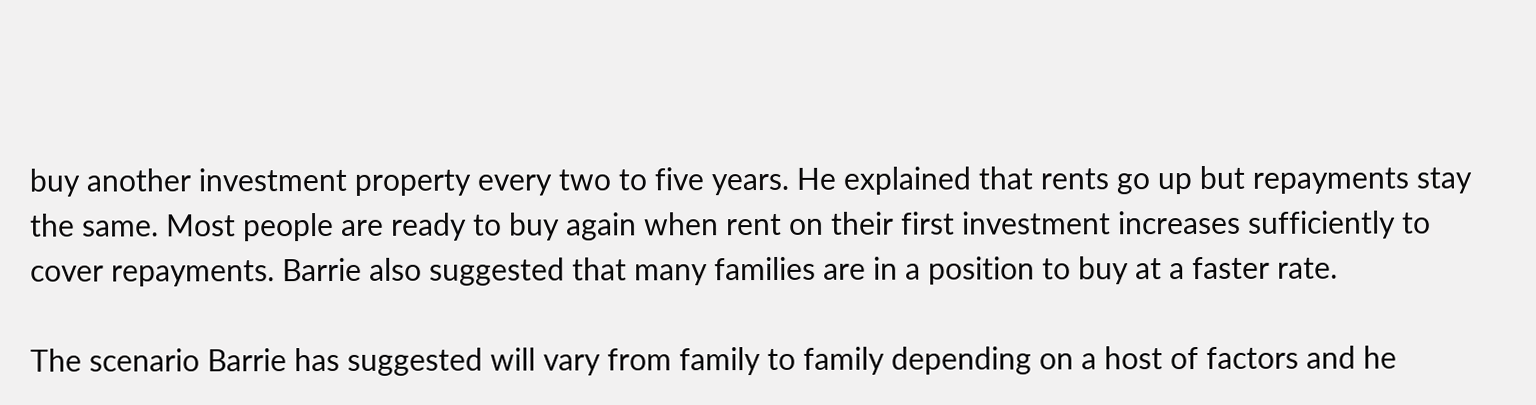buy another investment property every two to five years. He explained that rents go up but repayments stay the same. Most people are ready to buy again when rent on their first investment increases sufficiently to cover repayments. Barrie also suggested that many families are in a position to buy at a faster rate.

The scenario Barrie has suggested will vary from family to family depending on a host of factors and he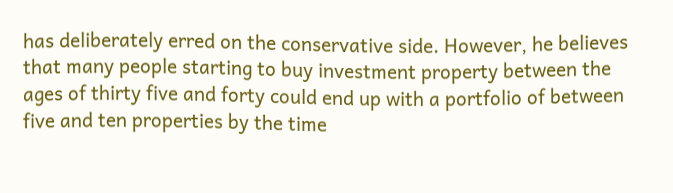has deliberately erred on the conservative side. However, he believes that many people starting to buy investment property between the ages of thirty five and forty could end up with a portfolio of between five and ten properties by the time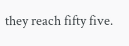they reach fifty five.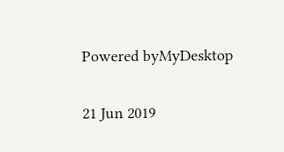Powered byMyDesktop

21 Jun 2019